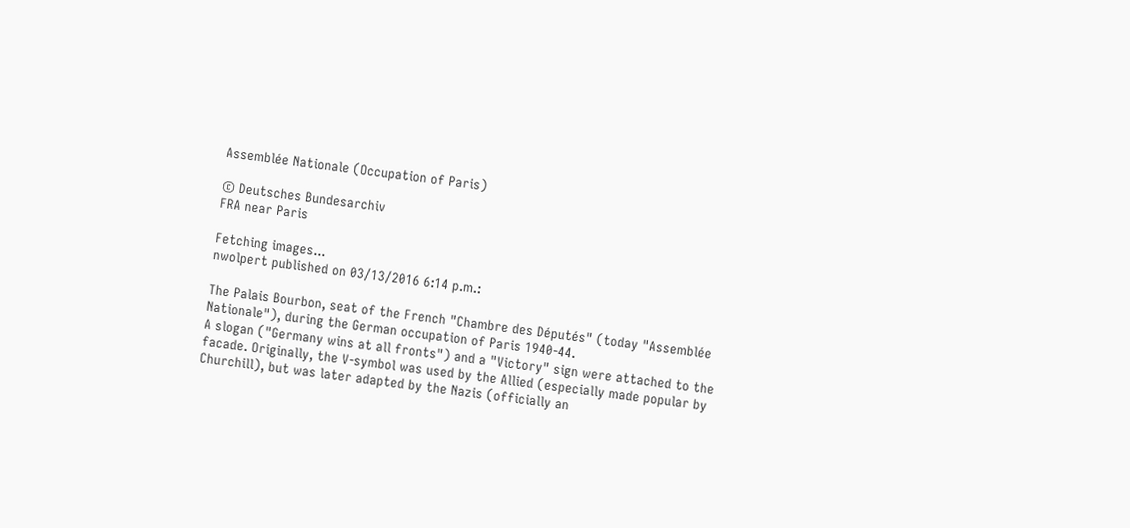Assemblée Nationale (Occupation of Paris)

© Deutsches Bundesarchiv
FRA near Paris

Fetching images...
nwolpert published on 03/13/2016 6:14 p.m.:

The Palais Bourbon, seat of the French "Chambre des Députés" (today "Assemblée Nationale"), during the German occupation of Paris 1940-44.
A slogan ("Germany wins at all fronts") and a "Victory" sign were attached to the facade. Originally, the V-symbol was used by the Allied (especially made popular by Churchill), but was later adapted by the Nazis (officially an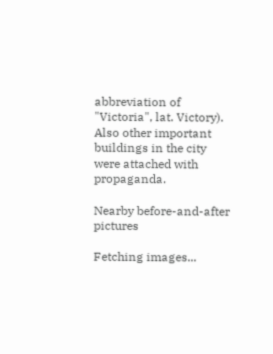abbreviation of "Victoria", lat. Victory). Also other important buildings in the city were attached with propaganda.

Nearby before-and-after pictures

Fetching images...